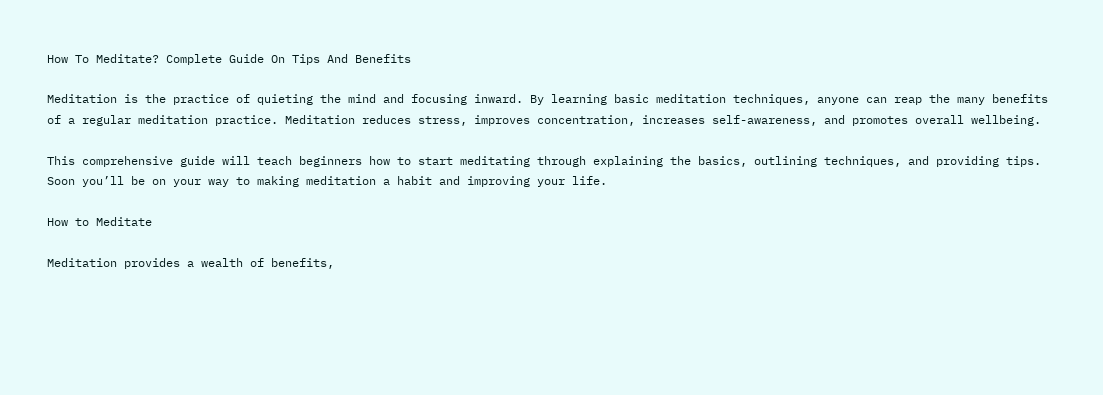How To Meditate? Complete Guide On Tips And Benefits

Meditation is the practice of quieting the mind and focusing inward. By learning basic meditation techniques, anyone can reap the many benefits of a regular meditation practice. Meditation reduces stress, improves concentration, increases self-awareness, and promotes overall wellbeing.

This comprehensive guide will teach beginners how to start meditating through explaining the basics, outlining techniques, and providing tips. Soon you’ll be on your way to making meditation a habit and improving your life.

How to Meditate

Meditation provides a wealth of benefits,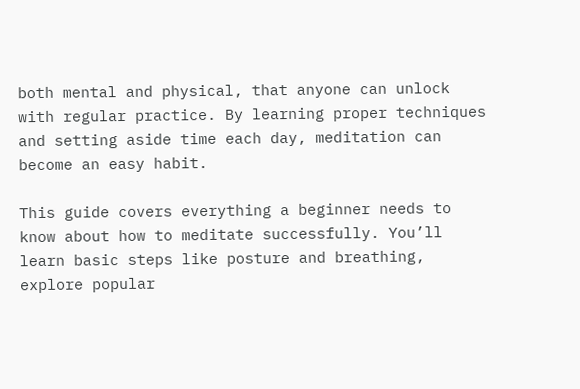both mental and physical, that anyone can unlock with regular practice. By learning proper techniques and setting aside time each day, meditation can become an easy habit.

This guide covers everything a beginner needs to know about how to meditate successfully. You’ll learn basic steps like posture and breathing, explore popular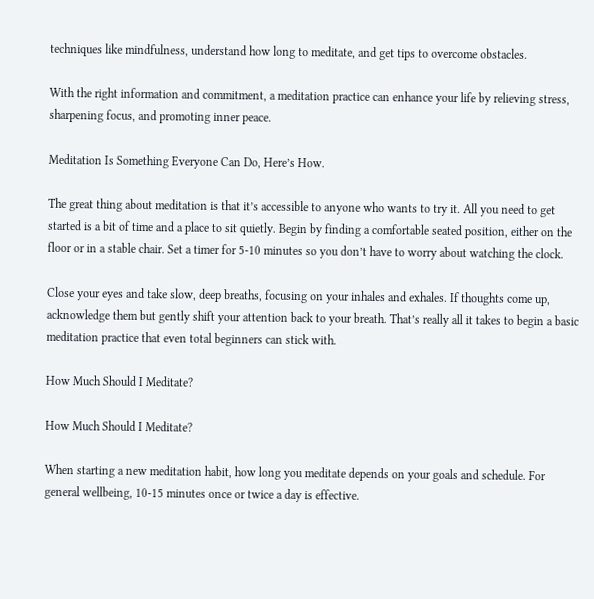techniques like mindfulness, understand how long to meditate, and get tips to overcome obstacles.

With the right information and commitment, a meditation practice can enhance your life by relieving stress, sharpening focus, and promoting inner peace.

Meditation Is Something Everyone Can Do, Here’s How.

The great thing about meditation is that it’s accessible to anyone who wants to try it. All you need to get started is a bit of time and a place to sit quietly. Begin by finding a comfortable seated position, either on the floor or in a stable chair. Set a timer for 5-10 minutes so you don’t have to worry about watching the clock.

Close your eyes and take slow, deep breaths, focusing on your inhales and exhales. If thoughts come up, acknowledge them but gently shift your attention back to your breath. That’s really all it takes to begin a basic meditation practice that even total beginners can stick with.

How Much Should I Meditate?

How Much Should I Meditate?

When starting a new meditation habit, how long you meditate depends on your goals and schedule. For general wellbeing, 10-15 minutes once or twice a day is effective.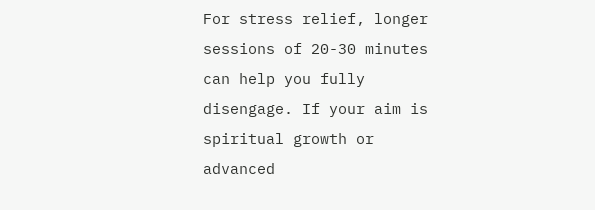For stress relief, longer sessions of 20-30 minutes can help you fully disengage. If your aim is spiritual growth or advanced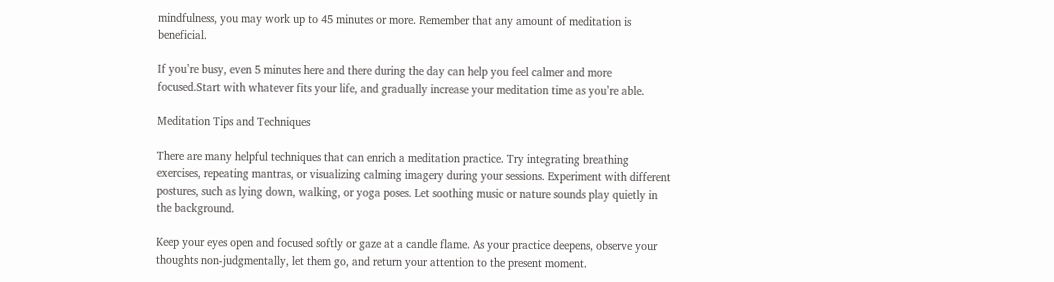mindfulness, you may work up to 45 minutes or more. Remember that any amount of meditation is beneficial.

If you’re busy, even 5 minutes here and there during the day can help you feel calmer and more focused.Start with whatever fits your life, and gradually increase your meditation time as you’re able.

Meditation Tips and Techniques

There are many helpful techniques that can enrich a meditation practice. Try integrating breathing exercises, repeating mantras, or visualizing calming imagery during your sessions. Experiment with different postures, such as lying down, walking, or yoga poses. Let soothing music or nature sounds play quietly in the background.

Keep your eyes open and focused softly or gaze at a candle flame. As your practice deepens, observe your thoughts non-judgmentally, let them go, and return your attention to the present moment.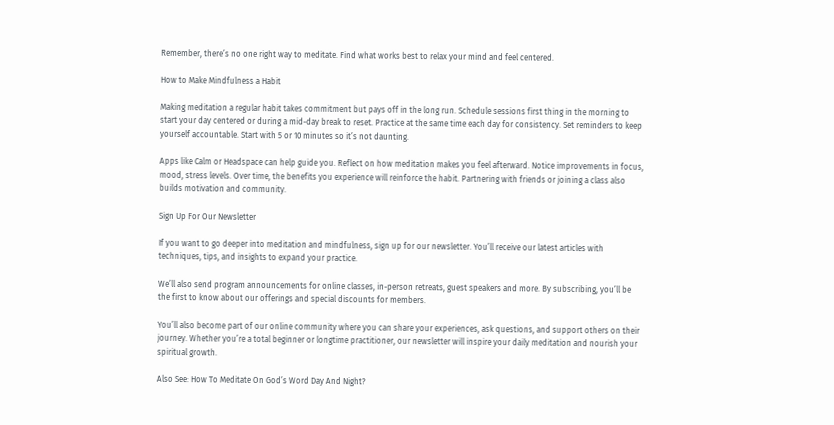Remember, there’s no one right way to meditate. Find what works best to relax your mind and feel centered.

How to Make Mindfulness a Habit

Making meditation a regular habit takes commitment but pays off in the long run. Schedule sessions first thing in the morning to start your day centered or during a mid-day break to reset. Practice at the same time each day for consistency. Set reminders to keep yourself accountable. Start with 5 or 10 minutes so it’s not daunting.

Apps like Calm or Headspace can help guide you. Reflect on how meditation makes you feel afterward. Notice improvements in focus, mood, stress levels. Over time, the benefits you experience will reinforce the habit. Partnering with friends or joining a class also builds motivation and community.

Sign Up For Our Newsletter

If you want to go deeper into meditation and mindfulness, sign up for our newsletter. You’ll receive our latest articles with techniques, tips, and insights to expand your practice.

We’ll also send program announcements for online classes, in-person retreats, guest speakers and more. By subscribing, you’ll be the first to know about our offerings and special discounts for members.

You’ll also become part of our online community where you can share your experiences, ask questions, and support others on their journey. Whether you’re a total beginner or longtime practitioner, our newsletter will inspire your daily meditation and nourish your spiritual growth.

Also See: How To Meditate On God’s Word Day And Night?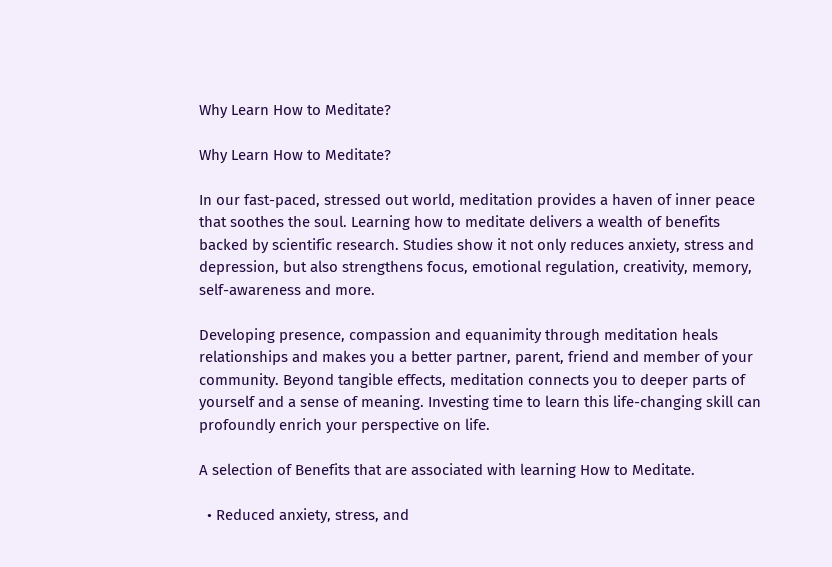Why Learn How to Meditate?

Why Learn How to Meditate?

In our fast-paced, stressed out world, meditation provides a haven of inner peace that soothes the soul. Learning how to meditate delivers a wealth of benefits backed by scientific research. Studies show it not only reduces anxiety, stress and depression, but also strengthens focus, emotional regulation, creativity, memory, self-awareness and more.

Developing presence, compassion and equanimity through meditation heals relationships and makes you a better partner, parent, friend and member of your community. Beyond tangible effects, meditation connects you to deeper parts of yourself and a sense of meaning. Investing time to learn this life-changing skill can profoundly enrich your perspective on life.

A selection of Benefits that are associated with learning How to Meditate.

  • Reduced anxiety, stress, and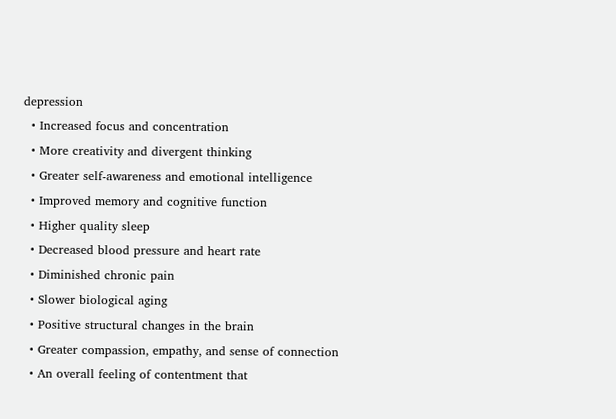depression
  • Increased focus and concentration
  • More creativity and divergent thinking
  • Greater self-awareness and emotional intelligence
  • Improved memory and cognitive function
  • Higher quality sleep
  • Decreased blood pressure and heart rate
  • Diminished chronic pain
  • Slower biological aging
  • Positive structural changes in the brain
  • Greater compassion, empathy, and sense of connection
  • An overall feeling of contentment that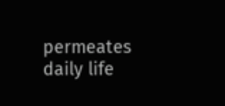permeates daily life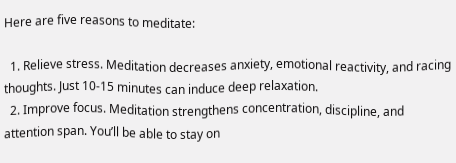Here are five reasons to meditate:

  1. Relieve stress. Meditation decreases anxiety, emotional reactivity, and racing thoughts. Just 10-15 minutes can induce deep relaxation.
  2. Improve focus. Meditation strengthens concentration, discipline, and attention span. You’ll be able to stay on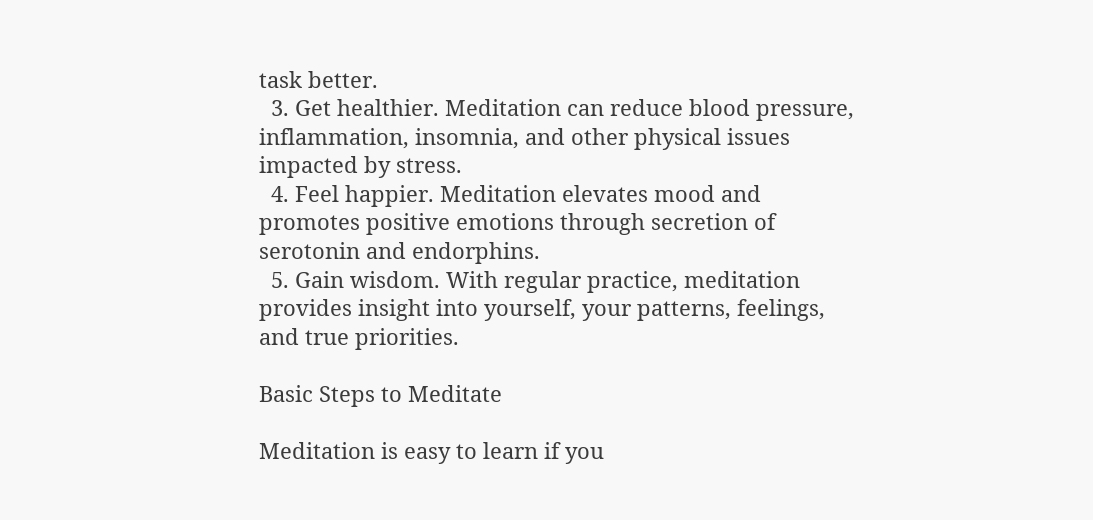task better.
  3. Get healthier. Meditation can reduce blood pressure, inflammation, insomnia, and other physical issues impacted by stress.
  4. Feel happier. Meditation elevates mood and promotes positive emotions through secretion of serotonin and endorphins.
  5. Gain wisdom. With regular practice, meditation provides insight into yourself, your patterns, feelings, and true priorities.

Basic Steps to Meditate

Meditation is easy to learn if you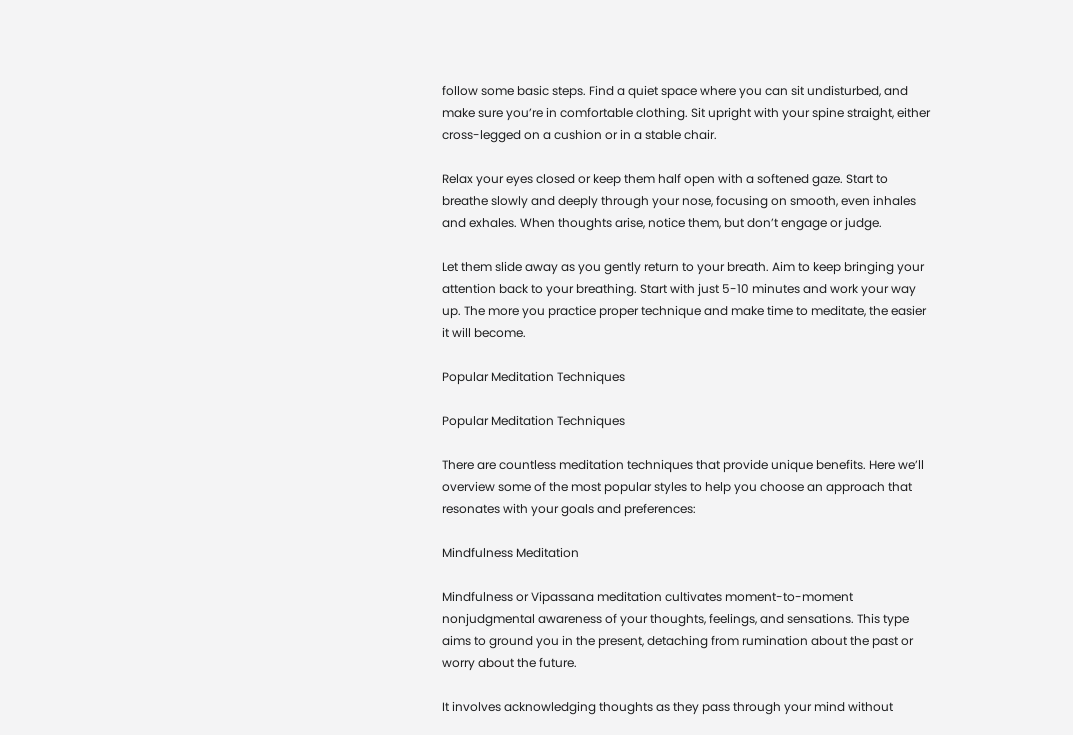follow some basic steps. Find a quiet space where you can sit undisturbed, and make sure you’re in comfortable clothing. Sit upright with your spine straight, either cross-legged on a cushion or in a stable chair.

Relax your eyes closed or keep them half open with a softened gaze. Start to breathe slowly and deeply through your nose, focusing on smooth, even inhales and exhales. When thoughts arise, notice them, but don’t engage or judge.

Let them slide away as you gently return to your breath. Aim to keep bringing your attention back to your breathing. Start with just 5-10 minutes and work your way up. The more you practice proper technique and make time to meditate, the easier it will become.

Popular Meditation Techniques

Popular Meditation Techniques

There are countless meditation techniques that provide unique benefits. Here we’ll overview some of the most popular styles to help you choose an approach that resonates with your goals and preferences:

Mindfulness Meditation

Mindfulness or Vipassana meditation cultivates moment-to-moment nonjudgmental awareness of your thoughts, feelings, and sensations. This type aims to ground you in the present, detaching from rumination about the past or worry about the future.

It involves acknowledging thoughts as they pass through your mind without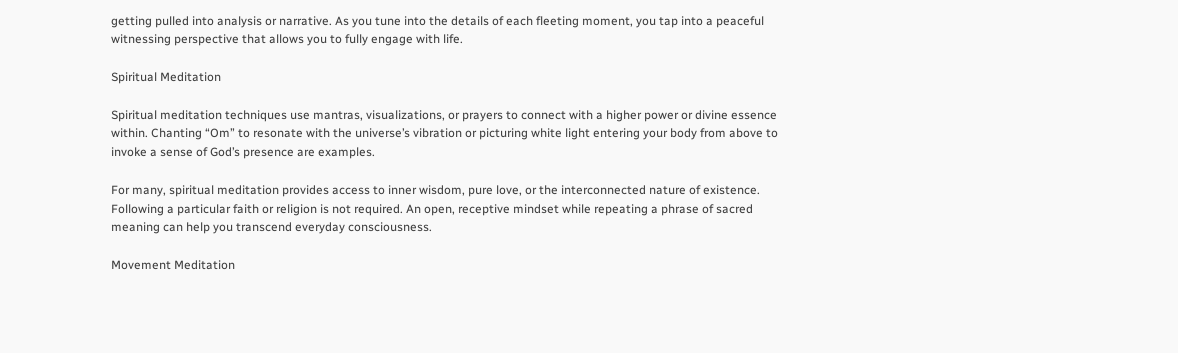getting pulled into analysis or narrative. As you tune into the details of each fleeting moment, you tap into a peaceful witnessing perspective that allows you to fully engage with life.

Spiritual Meditation

Spiritual meditation techniques use mantras, visualizations, or prayers to connect with a higher power or divine essence within. Chanting “Om” to resonate with the universe’s vibration or picturing white light entering your body from above to invoke a sense of God’s presence are examples.

For many, spiritual meditation provides access to inner wisdom, pure love, or the interconnected nature of existence. Following a particular faith or religion is not required. An open, receptive mindset while repeating a phrase of sacred meaning can help you transcend everyday consciousness.

Movement Meditation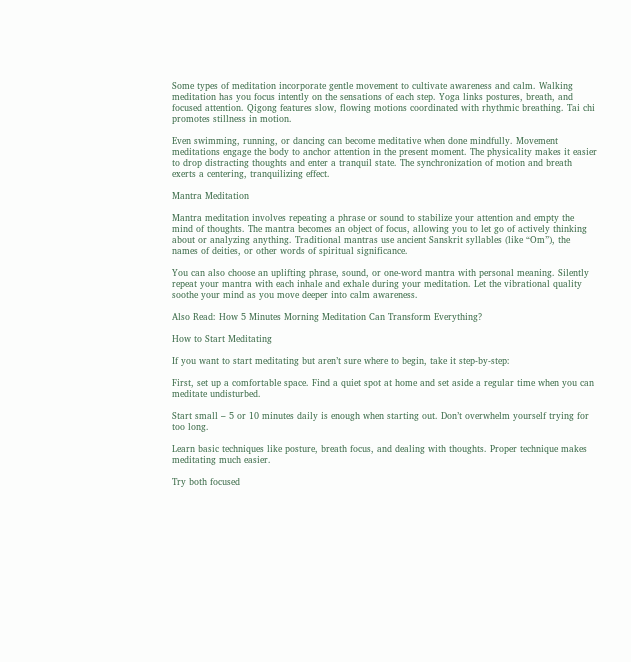Some types of meditation incorporate gentle movement to cultivate awareness and calm. Walking meditation has you focus intently on the sensations of each step. Yoga links postures, breath, and focused attention. Qigong features slow, flowing motions coordinated with rhythmic breathing. Tai chi promotes stillness in motion.

Even swimming, running, or dancing can become meditative when done mindfully. Movement meditations engage the body to anchor attention in the present moment. The physicality makes it easier to drop distracting thoughts and enter a tranquil state. The synchronization of motion and breath exerts a centering, tranquilizing effect.

Mantra Meditation

Mantra meditation involves repeating a phrase or sound to stabilize your attention and empty the mind of thoughts. The mantra becomes an object of focus, allowing you to let go of actively thinking about or analyzing anything. Traditional mantras use ancient Sanskrit syllables (like “Om”), the names of deities, or other words of spiritual significance.

You can also choose an uplifting phrase, sound, or one-word mantra with personal meaning. Silently repeat your mantra with each inhale and exhale during your meditation. Let the vibrational quality soothe your mind as you move deeper into calm awareness.

Also Read: How 5 Minutes Morning Meditation Can Transform Everything?

How to Start Meditating

If you want to start meditating but aren’t sure where to begin, take it step-by-step:

First, set up a comfortable space. Find a quiet spot at home and set aside a regular time when you can meditate undisturbed.

Start small – 5 or 10 minutes daily is enough when starting out. Don’t overwhelm yourself trying for too long.

Learn basic techniques like posture, breath focus, and dealing with thoughts. Proper technique makes meditating much easier.

Try both focused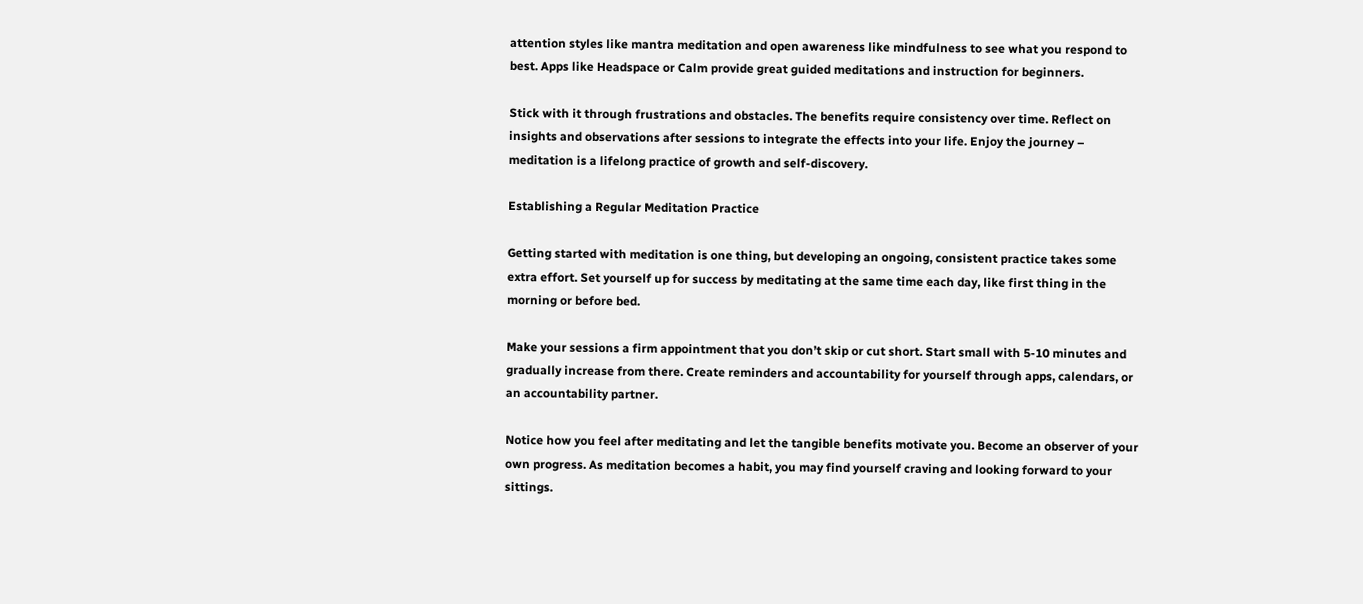attention styles like mantra meditation and open awareness like mindfulness to see what you respond to best. Apps like Headspace or Calm provide great guided meditations and instruction for beginners.

Stick with it through frustrations and obstacles. The benefits require consistency over time. Reflect on insights and observations after sessions to integrate the effects into your life. Enjoy the journey – meditation is a lifelong practice of growth and self-discovery.

Establishing a Regular Meditation Practice

Getting started with meditation is one thing, but developing an ongoing, consistent practice takes some extra effort. Set yourself up for success by meditating at the same time each day, like first thing in the morning or before bed.

Make your sessions a firm appointment that you don’t skip or cut short. Start small with 5-10 minutes and gradually increase from there. Create reminders and accountability for yourself through apps, calendars, or an accountability partner.

Notice how you feel after meditating and let the tangible benefits motivate you. Become an observer of your own progress. As meditation becomes a habit, you may find yourself craving and looking forward to your sittings.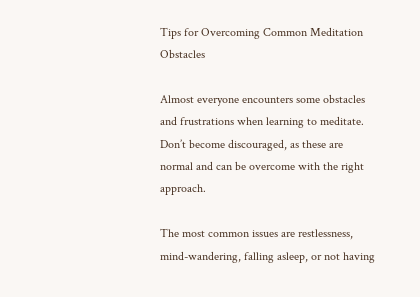Tips for Overcoming Common Meditation Obstacles

Almost everyone encounters some obstacles and frustrations when learning to meditate. Don’t become discouraged, as these are normal and can be overcome with the right approach.

The most common issues are restlessness, mind-wandering, falling asleep, or not having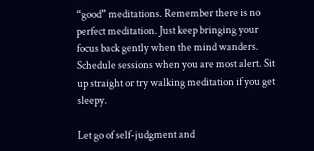“good” meditations. Remember there is no perfect meditation. Just keep bringing your focus back gently when the mind wanders. Schedule sessions when you are most alert. Sit up straight or try walking meditation if you get sleepy.

Let go of self-judgment and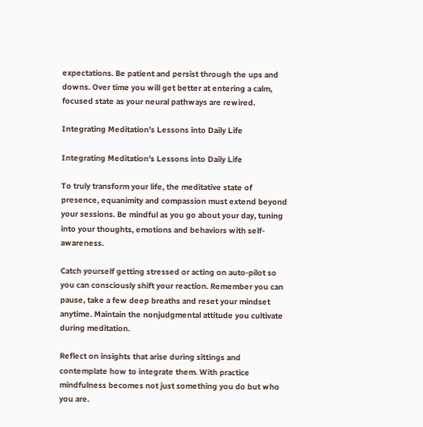expectations. Be patient and persist through the ups and downs. Over time you will get better at entering a calm, focused state as your neural pathways are rewired.

Integrating Meditation’s Lessons into Daily Life

Integrating Meditation’s Lessons into Daily Life

To truly transform your life, the meditative state of presence, equanimity and compassion must extend beyond your sessions. Be mindful as you go about your day, tuning into your thoughts, emotions and behaviors with self-awareness.

Catch yourself getting stressed or acting on auto-pilot so you can consciously shift your reaction. Remember you can pause, take a few deep breaths and reset your mindset anytime. Maintain the nonjudgmental attitude you cultivate during meditation.

Reflect on insights that arise during sittings and contemplate how to integrate them. With practice mindfulness becomes not just something you do but who you are.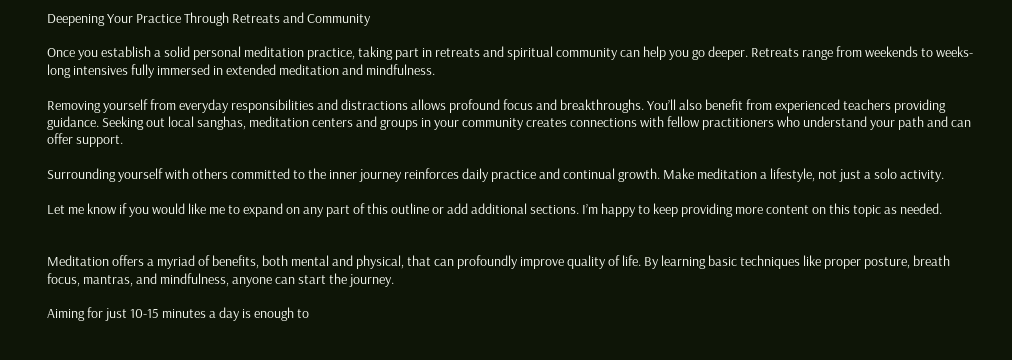Deepening Your Practice Through Retreats and Community

Once you establish a solid personal meditation practice, taking part in retreats and spiritual community can help you go deeper. Retreats range from weekends to weeks-long intensives fully immersed in extended meditation and mindfulness.

Removing yourself from everyday responsibilities and distractions allows profound focus and breakthroughs. You’ll also benefit from experienced teachers providing guidance. Seeking out local sanghas, meditation centers and groups in your community creates connections with fellow practitioners who understand your path and can offer support.

Surrounding yourself with others committed to the inner journey reinforces daily practice and continual growth. Make meditation a lifestyle, not just a solo activity.

Let me know if you would like me to expand on any part of this outline or add additional sections. I’m happy to keep providing more content on this topic as needed.


Meditation offers a myriad of benefits, both mental and physical, that can profoundly improve quality of life. By learning basic techniques like proper posture, breath focus, mantras, and mindfulness, anyone can start the journey.

Aiming for just 10-15 minutes a day is enough to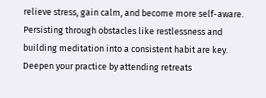relieve stress, gain calm, and become more self-aware. Persisting through obstacles like restlessness and building meditation into a consistent habit are key. Deepen your practice by attending retreats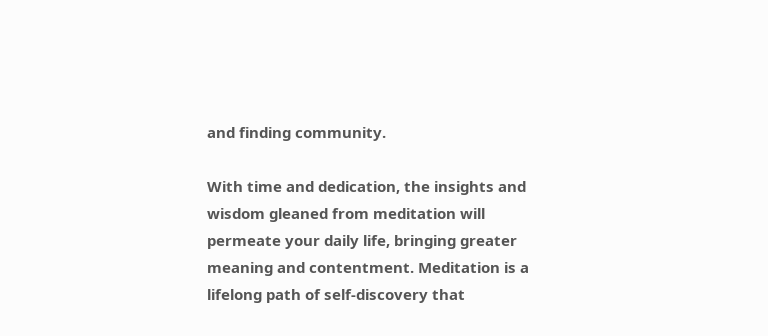and finding community.

With time and dedication, the insights and wisdom gleaned from meditation will permeate your daily life, bringing greater meaning and contentment. Meditation is a lifelong path of self-discovery that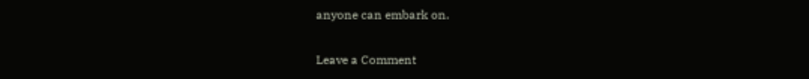anyone can embark on.

Leave a Comment